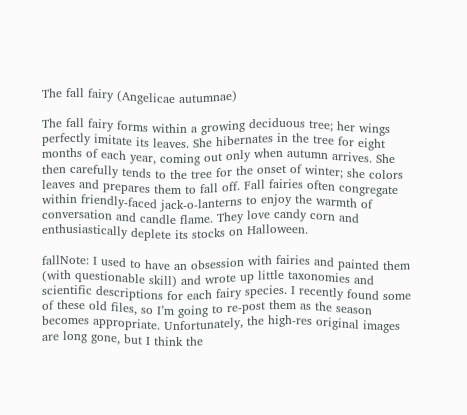The fall fairy (Angelicae autumnae)

The fall fairy forms within a growing deciduous tree; her wings perfectly imitate its leaves. She hibernates in the tree for eight months of each year, coming out only when autumn arrives. She then carefully tends to the tree for the onset of winter; she colors leaves and prepares them to fall off. Fall fairies often congregate within friendly-faced jack-o-lanterns to enjoy the warmth of conversation and candle flame. They love candy corn and enthusiastically deplete its stocks on Halloween.

fallNote: I used to have an obsession with fairies and painted them (with questionable skill) and wrote up little taxonomies and scientific descriptions for each fairy species. I recently found some of these old files, so I’m going to re-post them as the season becomes appropriate. Unfortunately, the high-res original images are long gone, but I think the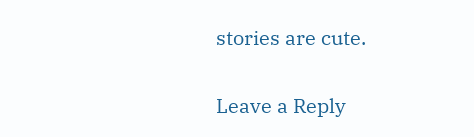stories are cute.

Leave a Reply